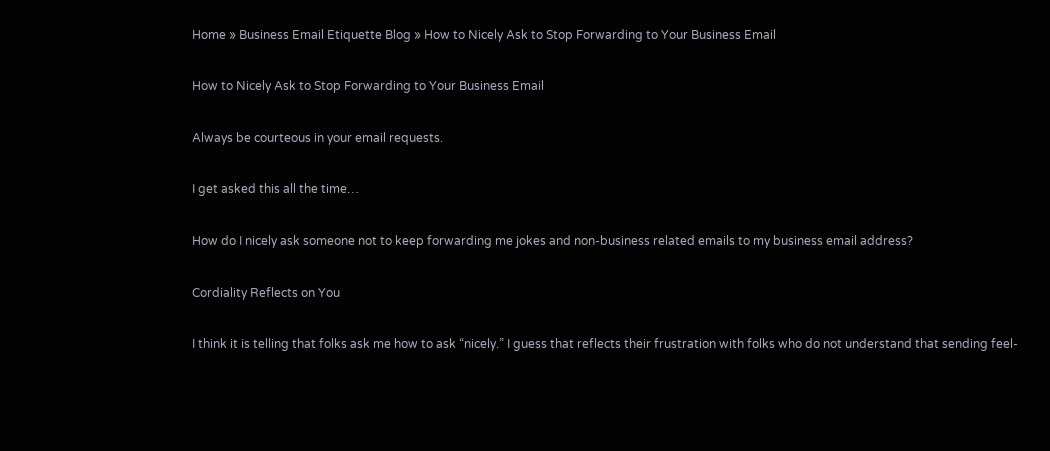Home » Business Email Etiquette Blog » How to Nicely Ask to Stop Forwarding to Your Business Email

How to Nicely Ask to Stop Forwarding to Your Business Email

Always be courteous in your email requests.

I get asked this all the time…

How do I nicely ask someone not to keep forwarding me jokes and non-business related emails to my business email address?

Cordiality Reflects on You

I think it is telling that folks ask me how to ask “nicely.” I guess that reflects their frustration with folks who do not understand that sending feel-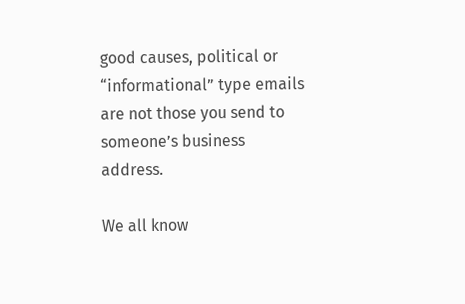good causes, political or “informational” type emails are not those you send to someone’s business address.

We all know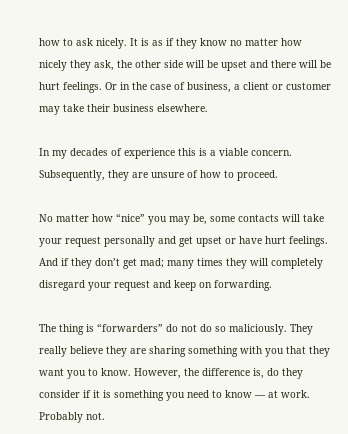how to ask nicely. It is as if they know no matter how nicely they ask, the other side will be upset and there will be hurt feelings. Or in the case of business, a client or customer may take their business elsewhere.

In my decades of experience this is a viable concern. Subsequently, they are unsure of how to proceed.

No matter how “nice” you may be, some contacts will take your request personally and get upset or have hurt feelings. And if they don’t get mad; many times they will completely disregard your request and keep on forwarding.

The thing is “forwarders” do not do so maliciously. They really believe they are sharing something with you that they want you to know. However, the difference is, do they consider if it is something you need to know — at work. Probably not.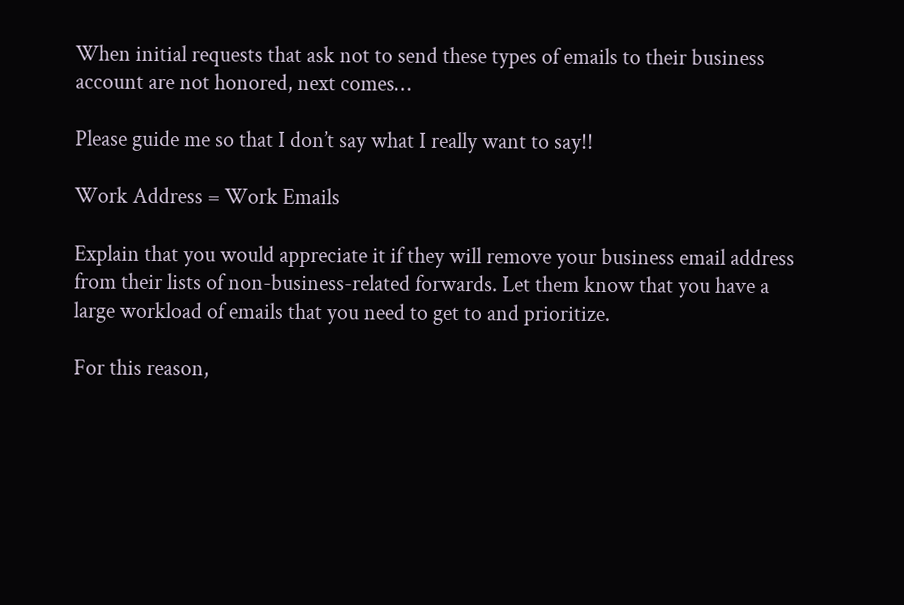When initial requests that ask not to send these types of emails to their business account are not honored, next comes…

Please guide me so that I don’t say what I really want to say!!

Work Address = Work Emails

Explain that you would appreciate it if they will remove your business email address from their lists of non-business-related forwards. Let them know that you have a large workload of emails that you need to get to and prioritize.

For this reason,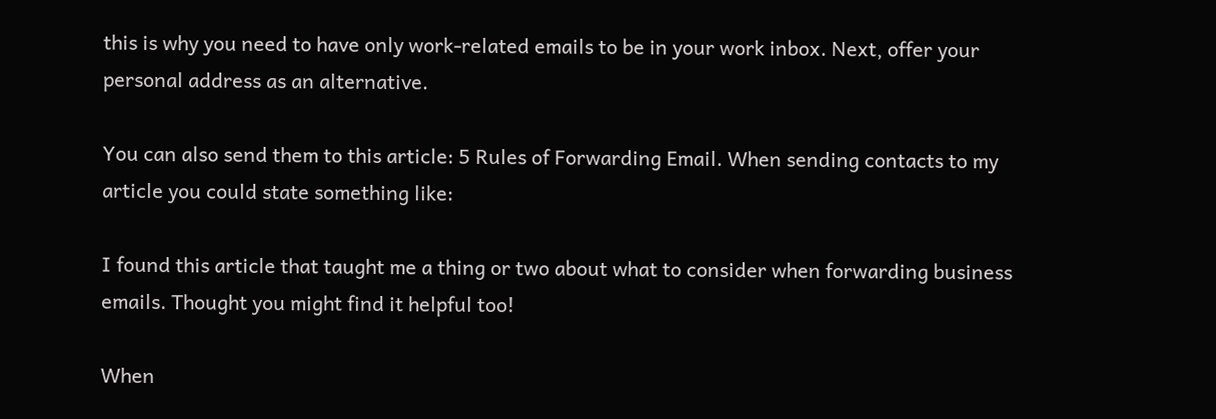this is why you need to have only work-related emails to be in your work inbox. Next, offer your personal address as an alternative.

You can also send them to this article: 5 Rules of Forwarding Email. When sending contacts to my article you could state something like:

I found this article that taught me a thing or two about what to consider when forwarding business emails. Thought you might find it helpful too!

When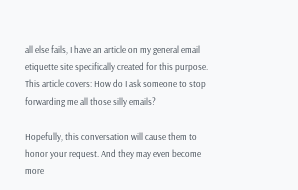all else fails, I have an article on my general email etiquette site specifically created for this purpose. This article covers: How do I ask someone to stop forwarding me all those silly emails?

Hopefully, this conversation will cause them to honor your request. And they may even become more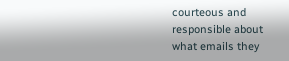courteous and responsible about what emails they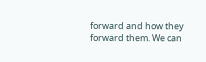forward and how they forward them. We can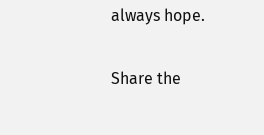always hope.

Share the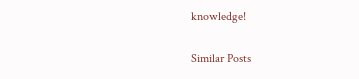knowledge!

Similar Posts